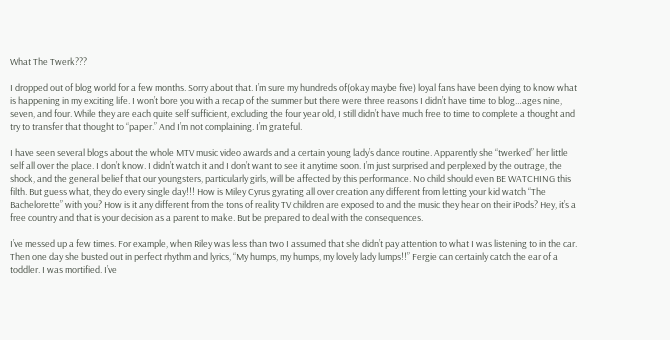What The Twerk???

I dropped out of blog world for a few months. Sorry about that. I’m sure my hundreds of(okay maybe five) loyal fans have been dying to know what is happening in my exciting life. I won’t bore you with a recap of the summer but there were three reasons I didn’t have time to blog…ages nine, seven, and four. While they are each quite self sufficient, excluding the four year old, I still didn’t have much free to time to complete a thought and try to transfer that thought to “paper.” And I’m not complaining. I’m grateful.

I have seen several blogs about the whole MTV music video awards and a certain young lady’s dance routine. Apparently she “twerked” her little self all over the place. I don’t know. I didn’t watch it and I don’t want to see it anytime soon. I’m just surprised and perplexed by the outrage, the shock, and the general belief that our youngsters, particularly girls, will be affected by this performance. No child should even BE WATCHING this filth. But guess what, they do every single day!!! How is Miley Cyrus gyrating all over creation any different from letting your kid watch “The Bachelorette” with you? How is it any different from the tons of reality TV children are exposed to and the music they hear on their iPods? Hey, it’s a free country and that is your decision as a parent to make. But be prepared to deal with the consequences.

I’ve messed up a few times. For example, when Riley was less than two I assumed that she didn’t pay attention to what I was listening to in the car. Then one day she busted out in perfect rhythm and lyrics, “My humps, my humps, my lovely lady lumps!!” Fergie can certainly catch the ear of a toddler. I was mortified. I’ve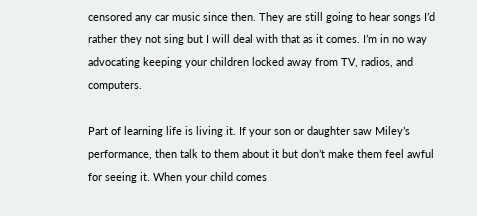censored any car music since then. They are still going to hear songs I’d rather they not sing but I will deal with that as it comes. I’m in no way advocating keeping your children locked away from TV, radios, and computers.

Part of learning life is living it. If your son or daughter saw Miley’s performance, then talk to them about it but don’t make them feel awful for seeing it. When your child comes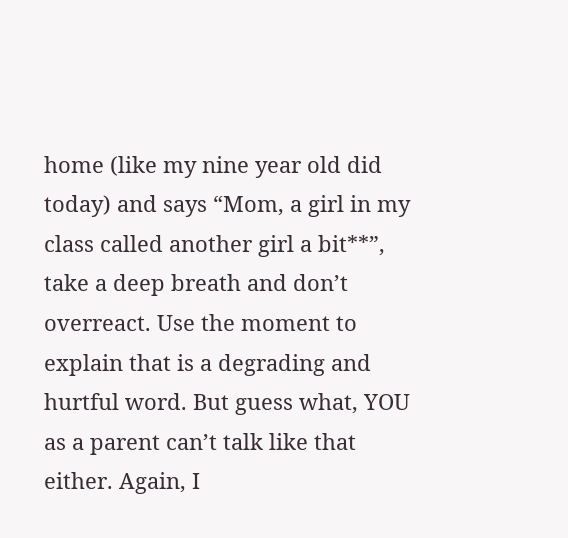home (like my nine year old did today) and says “Mom, a girl in my class called another girl a bit**”, take a deep breath and don’t overreact. Use the moment to explain that is a degrading and hurtful word. But guess what, YOU as a parent can’t talk like that either. Again, I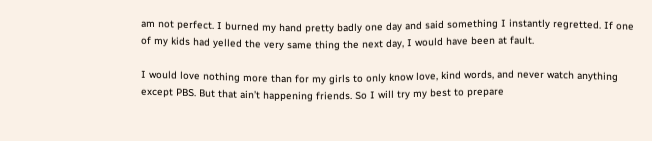am not perfect. I burned my hand pretty badly one day and said something I instantly regretted. If one of my kids had yelled the very same thing the next day, I would have been at fault.

I would love nothing more than for my girls to only know love, kind words, and never watch anything except PBS. But that ain’t happening friends. So I will try my best to prepare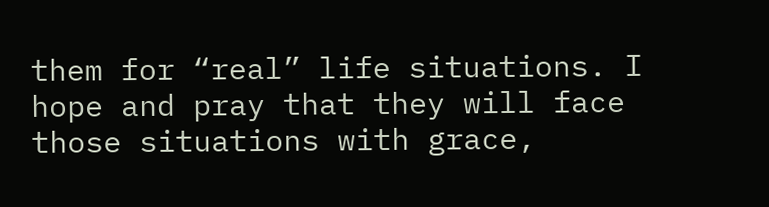them for “real” life situations. I hope and pray that they will face those situations with grace,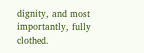dignity, and most importantly, fully clothed.